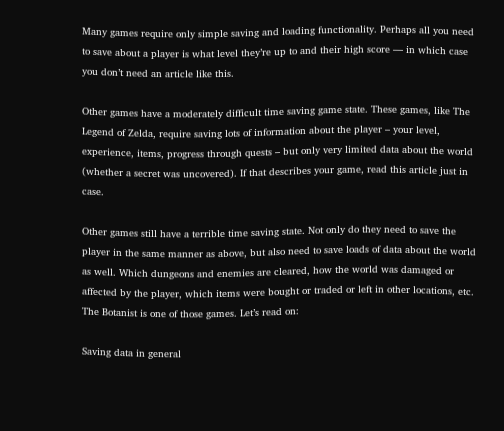Many games require only simple saving and loading functionality. Perhaps all you need to save about a player is what level they’re up to and their high score — in which case you don’t need an article like this.

Other games have a moderately difficult time saving game state. These games, like The Legend of Zelda, require saving lots of information about the player – your level, experience, items, progress through quests – but only very limited data about the world (whether a secret was uncovered). If that describes your game, read this article just in case.

Other games still have a terrible time saving state. Not only do they need to save the player in the same manner as above, but also need to save loads of data about the world as well. Which dungeons and enemies are cleared, how the world was damaged or affected by the player, which items were bought or traded or left in other locations, etc. The Botanist is one of those games. Let’s read on:

Saving data in general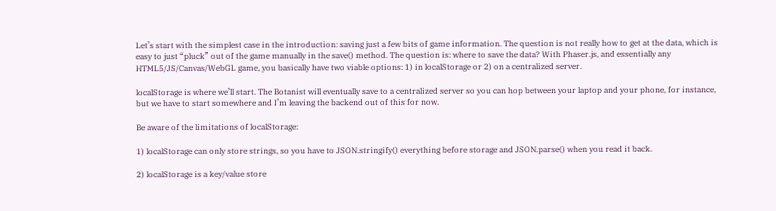Let’s start with the simplest case in the introduction: saving just a few bits of game information. The question is not really how to get at the data, which is easy to just “pluck” out of the game manually in the save() method. The question is: where to save the data? With Phaser.js, and essentially any HTML5/JS/Canvas/WebGL game, you basically have two viable options: 1) in localStorage or 2) on a centralized server.

localStorage is where we’ll start. The Botanist will eventually save to a centralized server so you can hop between your laptop and your phone, for instance, but we have to start somewhere and I’m leaving the backend out of this for now.

Be aware of the limitations of localStorage:

1) localStorage can only store strings, so you have to JSON.stringify() everything before storage and JSON.parse() when you read it back.

2) localStorage is a key/value store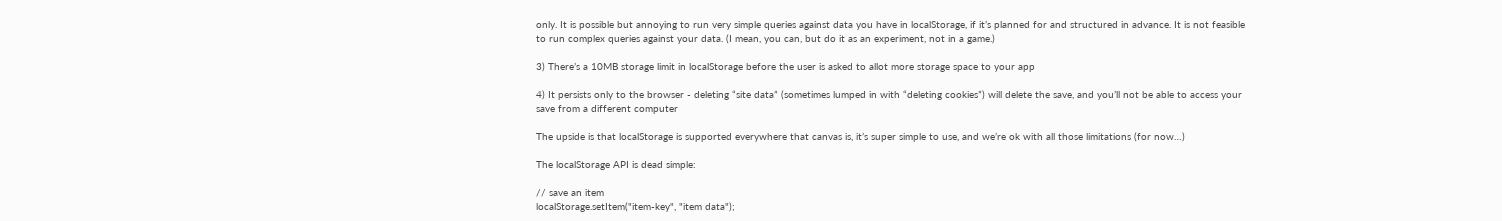only. It is possible but annoying to run very simple queries against data you have in localStorage, if it’s planned for and structured in advance. It is not feasible to run complex queries against your data. (I mean, you can, but do it as an experiment, not in a game.)

3) There’s a 10MB storage limit in localStorage before the user is asked to allot more storage space to your app

4) It persists only to the browser - deleting “site data” (sometimes lumped in with “deleting cookies”) will delete the save, and you’ll not be able to access your save from a different computer

The upside is that localStorage is supported everywhere that canvas is, it’s super simple to use, and we’re ok with all those limitations (for now…)

The localStorage API is dead simple:

// save an item
localStorage.setItem("item-key", "item data");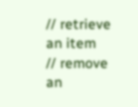// retrieve an item
// remove an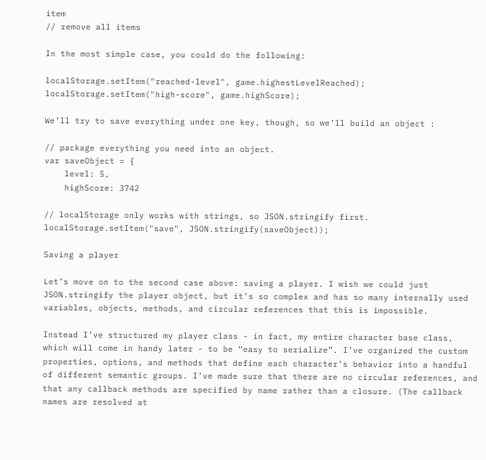item
// remove all items

In the most simple case, you could do the following:

localStorage.setItem("reached-level", game.highestLevelReached);
localStorage.setItem("high-score", game.highScore);

We’ll try to save everything under one key, though, so we’ll build an object :

// package everything you need into an object.
var saveObject = {
    level: 5,
    highScore: 3742

// localStorage only works with strings, so JSON.stringify first.
localStorage.setItem("save", JSON.stringify(saveObject));

Saving a player

Let’s move on to the second case above: saving a player. I wish we could just JSON.stringify the player object, but it’s so complex and has so many internally used variables, objects, methods, and circular references that this is impossible.

Instead I’ve structured my player class - in fact, my entire character base class, which will come in handy later - to be “easy to serialize”. I’ve organized the custom properties, options, and methods that define each character’s behavior into a handful of different semantic groups. I’ve made sure that there are no circular references, and that any callback methods are specified by name rather than a closure. (The callback names are resolved at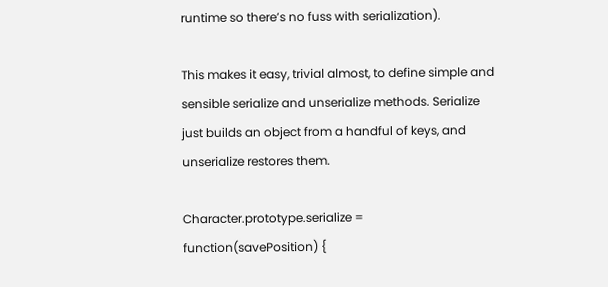runtime so there’s no fuss with serialization).

This makes it easy, trivial almost, to define simple and sensible serialize and unserialize methods. Serialize just builds an object from a handful of keys, and unserialize restores them.

Character.prototype.serialize = function(savePosition) {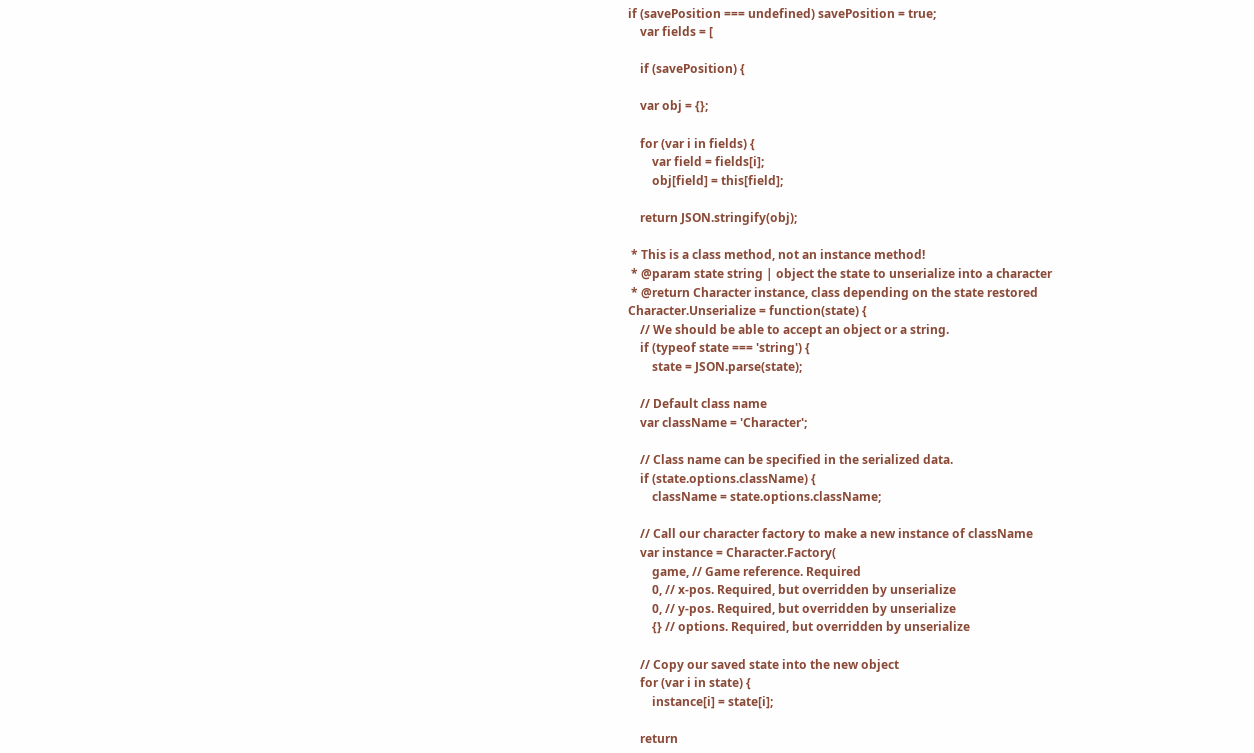if (savePosition === undefined) savePosition = true;
    var fields = [

    if (savePosition) {

    var obj = {};

    for (var i in fields) {
        var field = fields[i];
        obj[field] = this[field];

    return JSON.stringify(obj);

 * This is a class method, not an instance method!
 * @param state string | object the state to unserialize into a character
 * @return Character instance, class depending on the state restored
Character.Unserialize = function(state) {
    // We should be able to accept an object or a string.
    if (typeof state === 'string') {
        state = JSON.parse(state);

    // Default class name
    var className = 'Character';

    // Class name can be specified in the serialized data.
    if (state.options.className) {
        className = state.options.className;

    // Call our character factory to make a new instance of className
    var instance = Character.Factory(
        game, // Game reference. Required
        0, // x-pos. Required, but overridden by unserialize
        0, // y-pos. Required, but overridden by unserialize
        {} // options. Required, but overridden by unserialize

    // Copy our saved state into the new object
    for (var i in state) {
        instance[i] = state[i];

    return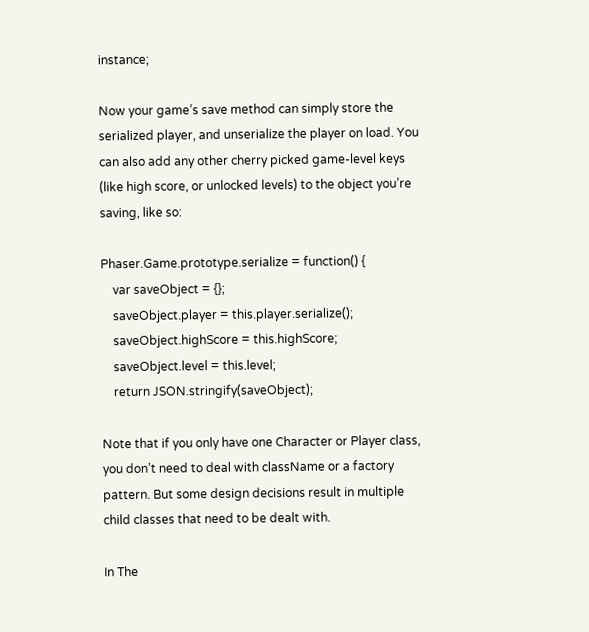instance;

Now your game’s save method can simply store the serialized player, and unserialize the player on load. You can also add any other cherry picked game-level keys (like high score, or unlocked levels) to the object you’re saving, like so:

Phaser.Game.prototype.serialize = function() {
    var saveObject = {};
    saveObject.player = this.player.serialize();
    saveObject.highScore = this.highScore;
    saveObject.level = this.level;
    return JSON.stringify(saveObject);

Note that if you only have one Character or Player class, you don’t need to deal with className or a factory pattern. But some design decisions result in multiple child classes that need to be dealt with.

In The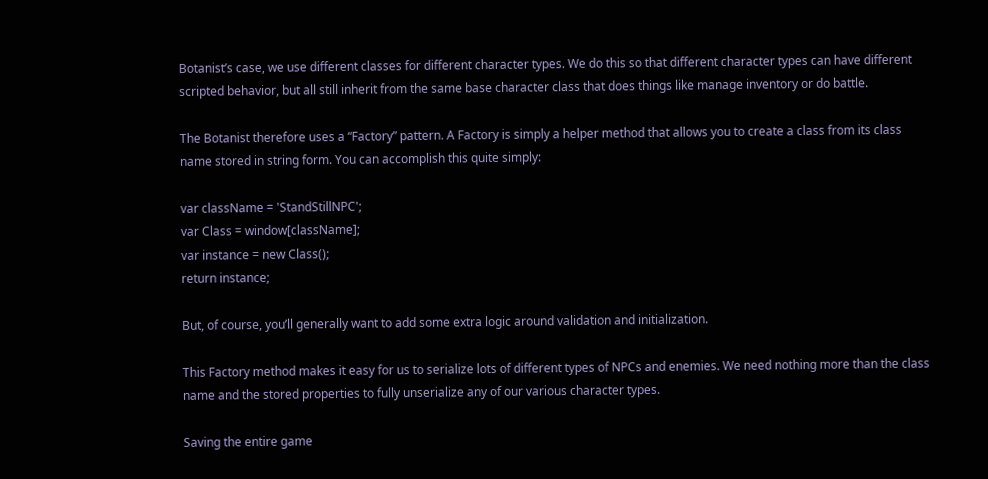Botanist’s case, we use different classes for different character types. We do this so that different character types can have different scripted behavior, but all still inherit from the same base character class that does things like manage inventory or do battle.

The Botanist therefore uses a “Factory” pattern. A Factory is simply a helper method that allows you to create a class from its class name stored in string form. You can accomplish this quite simply:

var className = 'StandStillNPC';
var Class = window[className];
var instance = new Class();
return instance;

But, of course, you’ll generally want to add some extra logic around validation and initialization.

This Factory method makes it easy for us to serialize lots of different types of NPCs and enemies. We need nothing more than the class name and the stored properties to fully unserialize any of our various character types.

Saving the entire game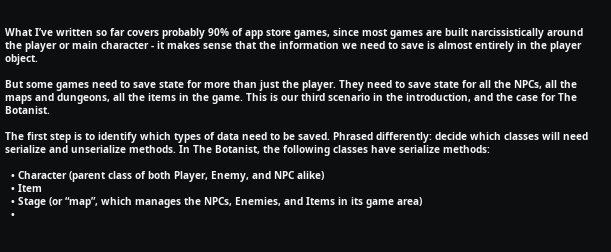What I’ve written so far covers probably 90% of app store games, since most games are built narcissistically around the player or main character - it makes sense that the information we need to save is almost entirely in the player object.

But some games need to save state for more than just the player. They need to save state for all the NPCs, all the maps and dungeons, all the items in the game. This is our third scenario in the introduction, and the case for The Botanist.

The first step is to identify which types of data need to be saved. Phrased differently: decide which classes will need serialize and unserialize methods. In The Botanist, the following classes have serialize methods:

  • Character (parent class of both Player, Enemy, and NPC alike)
  • Item
  • Stage (or “map”, which manages the NPCs, Enemies, and Items in its game area)
  •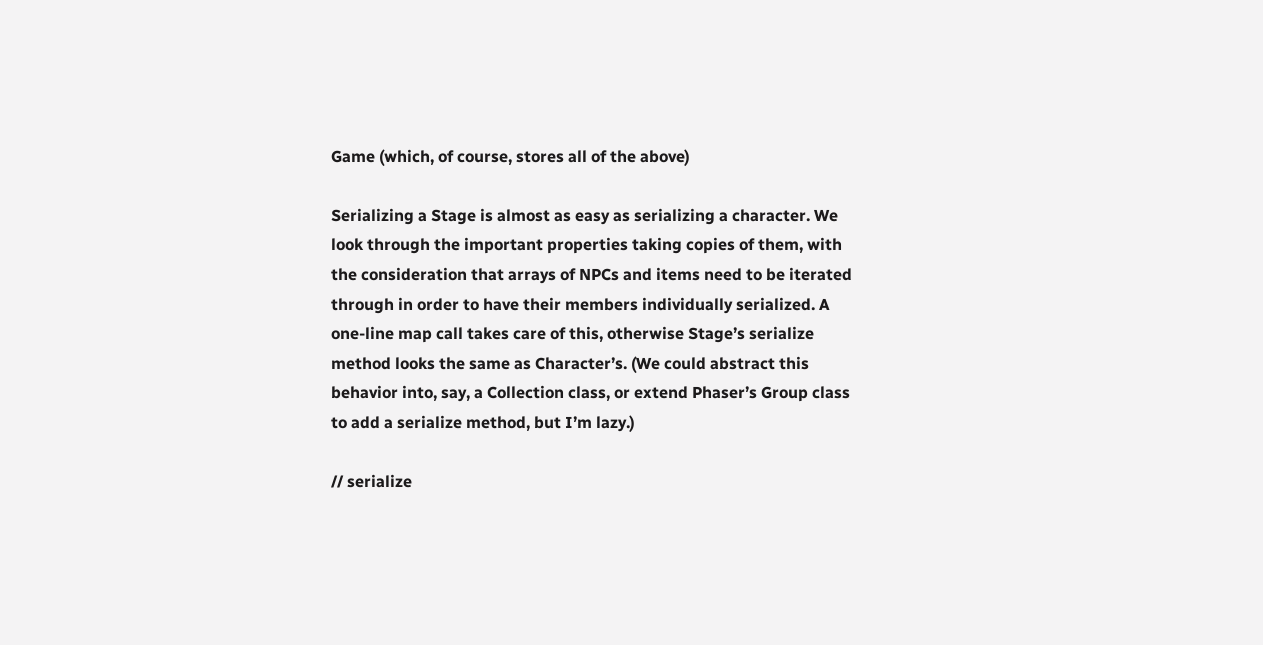Game (which, of course, stores all of the above)

Serializing a Stage is almost as easy as serializing a character. We look through the important properties taking copies of them, with the consideration that arrays of NPCs and items need to be iterated through in order to have their members individually serialized. A one-line map call takes care of this, otherwise Stage’s serialize method looks the same as Character’s. (We could abstract this behavior into, say, a Collection class, or extend Phaser’s Group class to add a serialize method, but I’m lazy.)

// serialize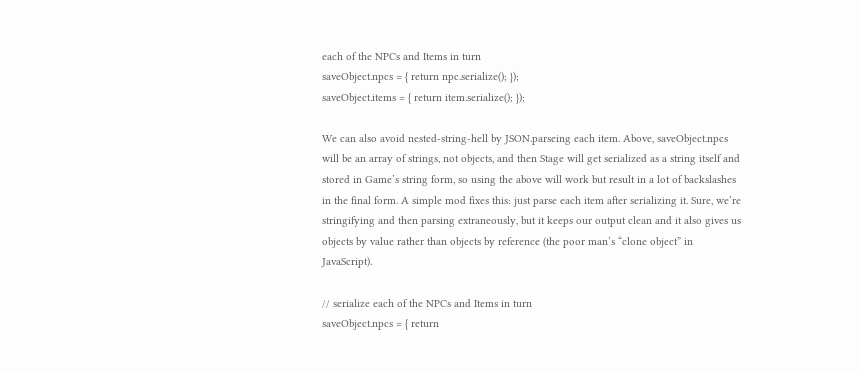each of the NPCs and Items in turn
saveObject.npcs = { return npc.serialize(); });
saveObject.items = { return item.serialize(); });

We can also avoid nested-string-hell by JSON.parseing each item. Above, saveObject.npcs will be an array of strings, not objects, and then Stage will get serialized as a string itself and stored in Game’s string form, so using the above will work but result in a lot of backslashes in the final form. A simple mod fixes this: just parse each item after serializing it. Sure, we’re stringifying and then parsing extraneously, but it keeps our output clean and it also gives us objects by value rather than objects by reference (the poor man’s “clone object” in JavaScript).

// serialize each of the NPCs and Items in turn
saveObject.npcs = { return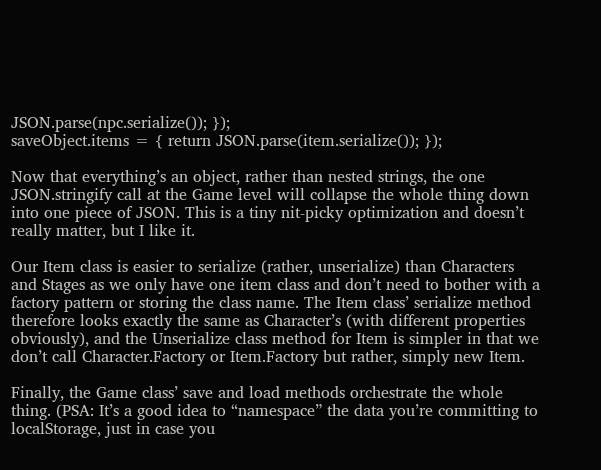JSON.parse(npc.serialize()); });
saveObject.items = { return JSON.parse(item.serialize()); });

Now that everything’s an object, rather than nested strings, the one JSON.stringify call at the Game level will collapse the whole thing down into one piece of JSON. This is a tiny nit-picky optimization and doesn’t really matter, but I like it.

Our Item class is easier to serialize (rather, unserialize) than Characters and Stages as we only have one item class and don’t need to bother with a factory pattern or storing the class name. The Item class’ serialize method therefore looks exactly the same as Character’s (with different properties obviously), and the Unserialize class method for Item is simpler in that we don’t call Character.Factory or Item.Factory but rather, simply new Item.

Finally, the Game class’ save and load methods orchestrate the whole thing. (PSA: It’s a good idea to “namespace” the data you’re committing to localStorage, just in case you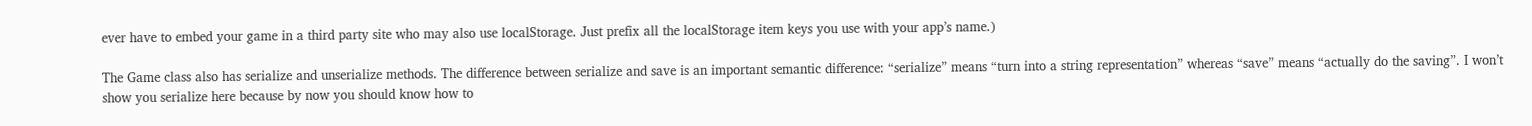ever have to embed your game in a third party site who may also use localStorage. Just prefix all the localStorage item keys you use with your app’s name.)

The Game class also has serialize and unserialize methods. The difference between serialize and save is an important semantic difference: “serialize” means “turn into a string representation” whereas “save” means “actually do the saving”. I won’t show you serialize here because by now you should know how to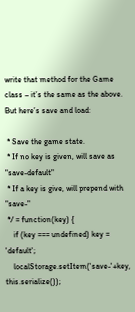write that method for the Game class – it’s the same as the above. But here’s save and load:

 * Save the game state.
 * If no key is given, will save as "save-default"
 * If a key is give, will prepend with "save-"
 */ = function(key) {
    if (key === undefined) key = 'default';
    localStorage.setItem('save-'+key, this.serialize());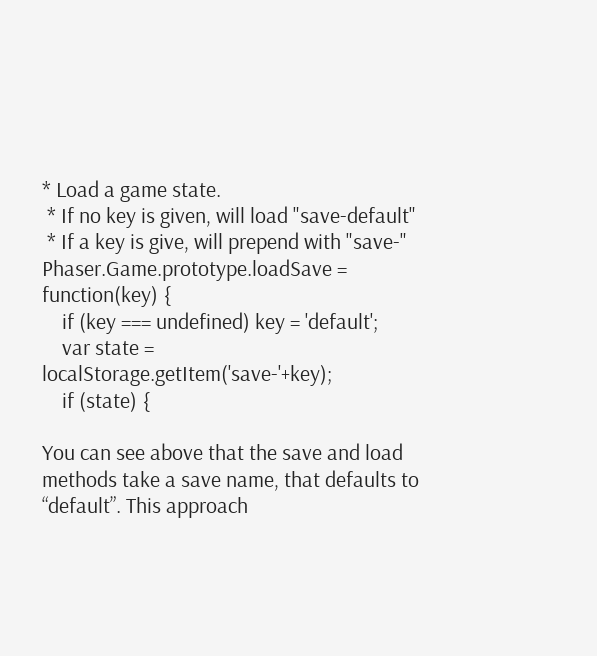* Load a game state.
 * If no key is given, will load "save-default"
 * If a key is give, will prepend with "save-"
Phaser.Game.prototype.loadSave = function(key) {
    if (key === undefined) key = 'default';
    var state = localStorage.getItem('save-'+key);
    if (state) {

You can see above that the save and load methods take a save name, that defaults to “default”. This approach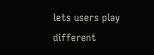lets users play different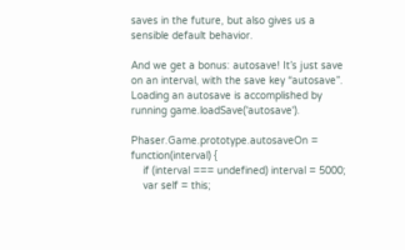saves in the future, but also gives us a sensible default behavior.

And we get a bonus: autosave! It’s just save on an interval, with the save key “autosave”. Loading an autosave is accomplished by running game.loadSave('autosave').

Phaser.Game.prototype.autosaveOn = function(interval) {
    if (interval === undefined) interval = 5000;
    var self = this;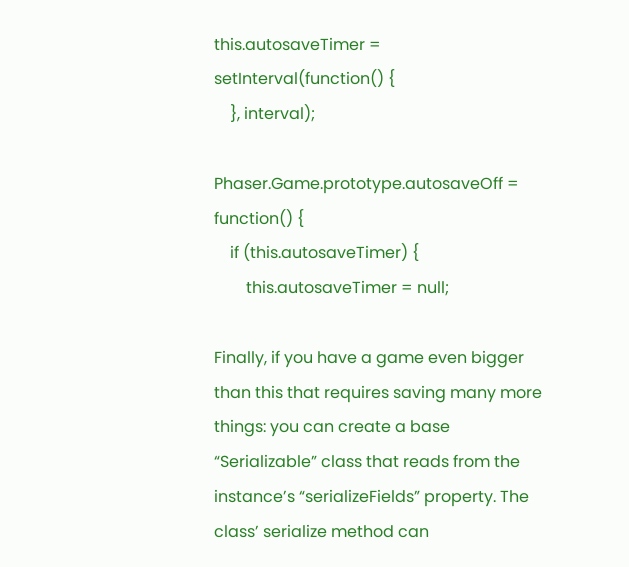this.autosaveTimer = setInterval(function() {
    }, interval);

Phaser.Game.prototype.autosaveOff = function() {
    if (this.autosaveTimer) {
        this.autosaveTimer = null;

Finally, if you have a game even bigger than this that requires saving many more things: you can create a base “Serializable” class that reads from the instance’s “serializeFields” property. The class’ serialize method can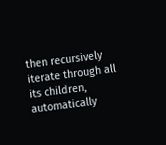then recursively iterate through all its children, automatically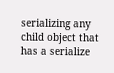serializing any child object that has a serialize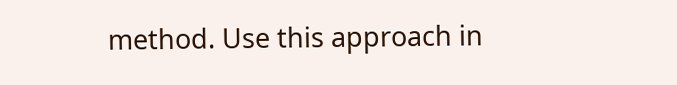method. Use this approach in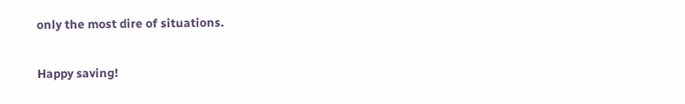only the most dire of situations.

Happy saving!